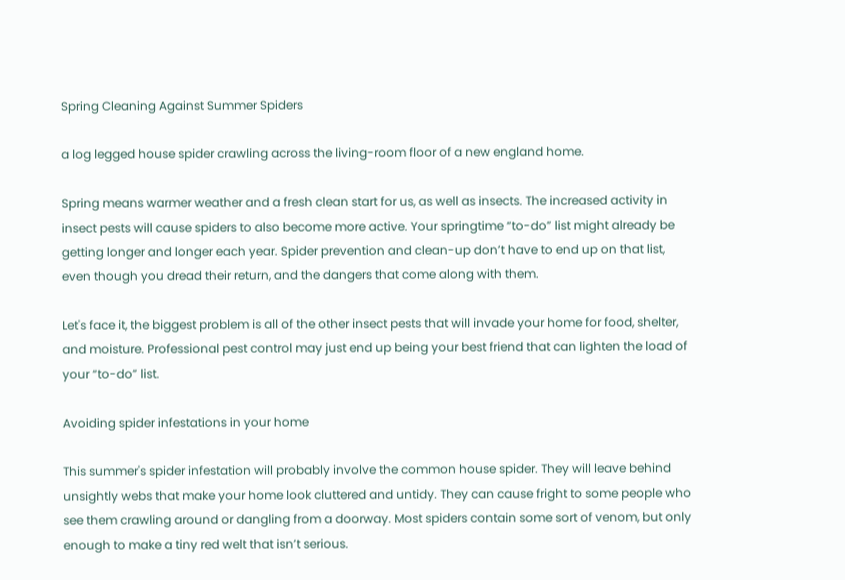Spring Cleaning Against Summer Spiders

a log legged house spider crawling across the living-room floor of a new england home.

Spring means warmer weather and a fresh clean start for us, as well as insects. The increased activity in insect pests will cause spiders to also become more active. Your springtime “to-do” list might already be getting longer and longer each year. Spider prevention and clean-up don’t have to end up on that list, even though you dread their return, and the dangers that come along with them.

Let's face it, the biggest problem is all of the other insect pests that will invade your home for food, shelter, and moisture. Professional pest control may just end up being your best friend that can lighten the load of your “to-do” list.

Avoiding spider infestations in your home

This summer's spider infestation will probably involve the common house spider. They will leave behind unsightly webs that make your home look cluttered and untidy. They can cause fright to some people who see them crawling around or dangling from a doorway. Most spiders contain some sort of venom, but only enough to make a tiny red welt that isn’t serious.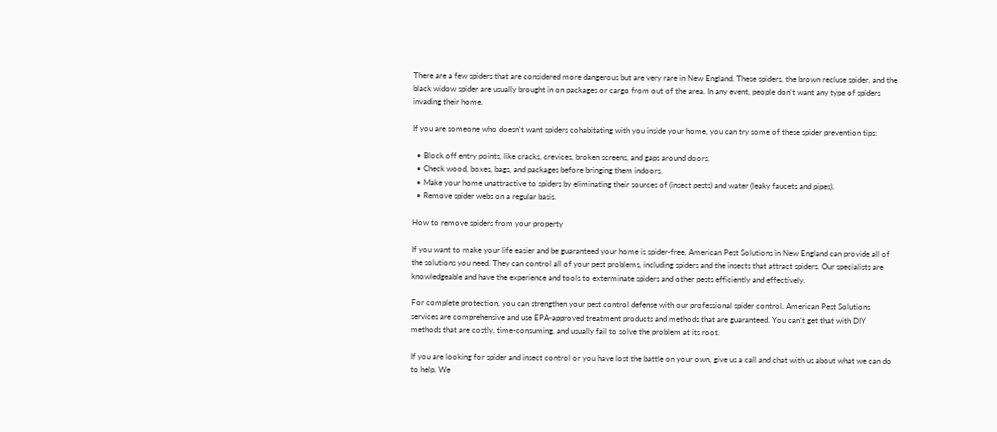There are a few spiders that are considered more dangerous but are very rare in New England. These spiders, the brown recluse spider, and the black widow spider are usually brought in on packages or cargo from out of the area. In any event, people don’t want any type of spiders invading their home.

If you are someone who doesn't want spiders cohabitating with you inside your home, you can try some of these spider prevention tips:

  • Block off entry points, like cracks, crevices, broken screens, and gaps around doors.
  • Check wood, boxes, bags, and packages before bringing them indoors.
  • Make your home unattractive to spiders by eliminating their sources of (insect pests) and water (leaky faucets and pipes).
  • Remove spider webs on a regular basis.

How to remove spiders from your property

If you want to make your life easier and be guaranteed your home is spider-free, American Pest Solutions in New England can provide all of the solutions you need. They can control all of your pest problems, including spiders and the insects that attract spiders. Our specialists are knowledgeable and have the experience and tools to exterminate spiders and other pests efficiently and effectively.

For complete protection, you can strengthen your pest control defense with our professional spider control. American Pest Solutions services are comprehensive and use EPA-approved treatment products and methods that are guaranteed. You can’t get that with DIY methods that are costly, time-consuming, and usually fail to solve the problem at its root.

If you are looking for spider and insect control or you have lost the battle on your own, give us a call and chat with us about what we can do to help. We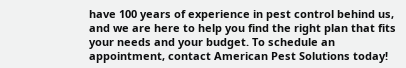have 100 years of experience in pest control behind us, and we are here to help you find the right plan that fits your needs and your budget. To schedule an appointment, contact American Pest Solutions today!